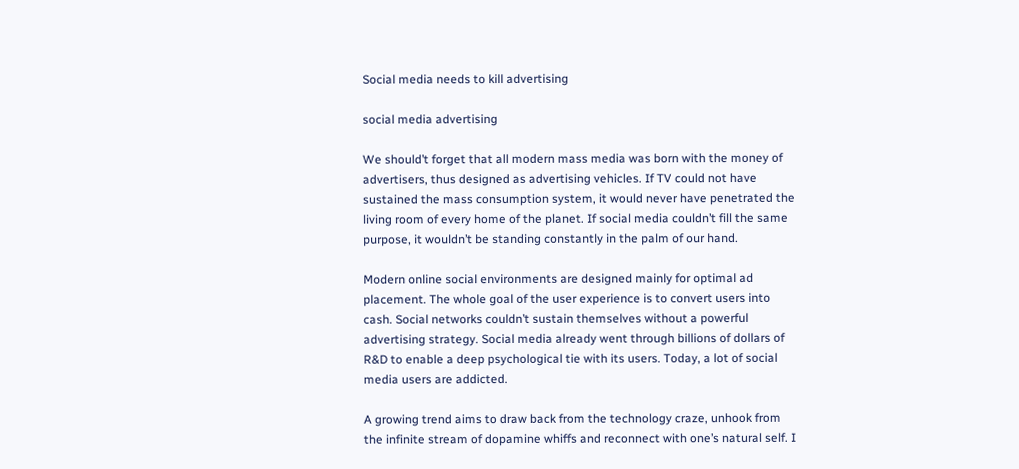Social media needs to kill advertising

social media advertising

We should’t forget that all modern mass media was born with the money of advertisers, thus designed as advertising vehicles. If TV could not have sustained the mass consumption system, it would never have penetrated the living room of every home of the planet. If social media couldn’t fill the same purpose, it wouldn’t be standing constantly in the palm of our hand.

Modern online social environments are designed mainly for optimal ad placement. The whole goal of the user experience is to convert users into cash. Social networks couldn’t sustain themselves without a powerful advertising strategy. Social media already went through billions of dollars of R&D to enable a deep psychological tie with its users. Today, a lot of social media users are addicted.

A growing trend aims to draw back from the technology craze, unhook from the infinite stream of dopamine whiffs and reconnect with one’s natural self. I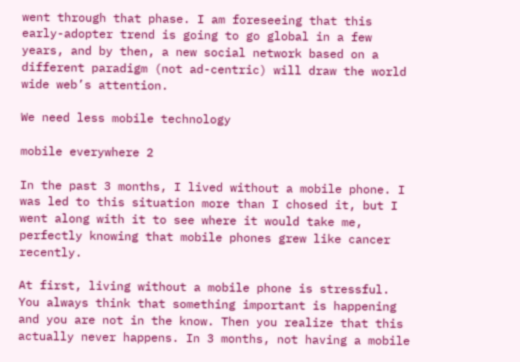went through that phase. I am foreseeing that this early-adopter trend is going to go global in a few years, and by then, a new social network based on a different paradigm (not ad-centric) will draw the world wide web’s attention.

We need less mobile technology

mobile everywhere 2

In the past 3 months, I lived without a mobile phone. I was led to this situation more than I chosed it, but I went along with it to see where it would take me, perfectly knowing that mobile phones grew like cancer recently.

At first, living without a mobile phone is stressful. You always think that something important is happening and you are not in the know. Then you realize that this actually never happens. In 3 months, not having a mobile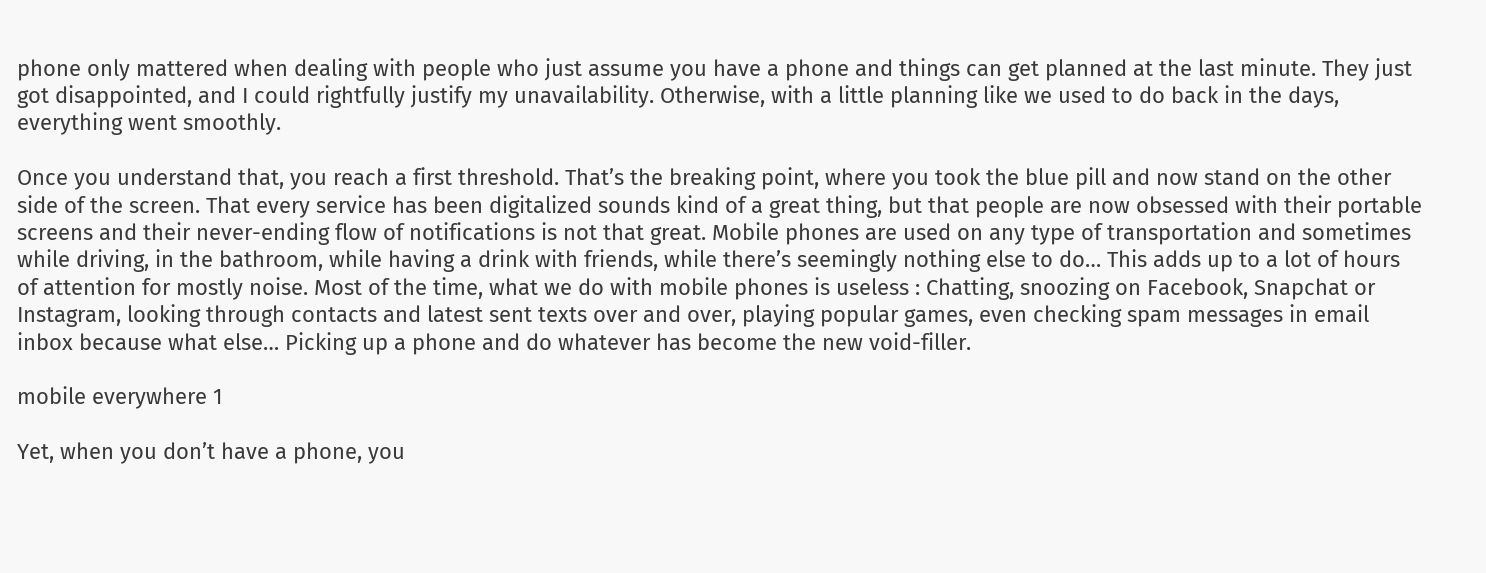phone only mattered when dealing with people who just assume you have a phone and things can get planned at the last minute. They just got disappointed, and I could rightfully justify my unavailability. Otherwise, with a little planning like we used to do back in the days, everything went smoothly.

Once you understand that, you reach a first threshold. That’s the breaking point, where you took the blue pill and now stand on the other side of the screen. That every service has been digitalized sounds kind of a great thing, but that people are now obsessed with their portable screens and their never-ending flow of notifications is not that great. Mobile phones are used on any type of transportation and sometimes while driving, in the bathroom, while having a drink with friends, while there’s seemingly nothing else to do… This adds up to a lot of hours of attention for mostly noise. Most of the time, what we do with mobile phones is useless : Chatting, snoozing on Facebook, Snapchat or Instagram, looking through contacts and latest sent texts over and over, playing popular games, even checking spam messages in email inbox because what else… Picking up a phone and do whatever has become the new void-filler.

mobile everywhere 1

Yet, when you don’t have a phone, you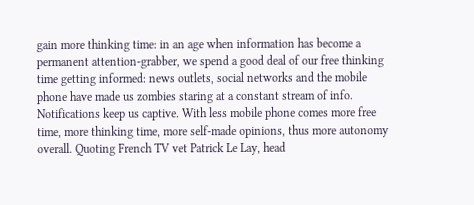gain more thinking time: in an age when information has become a permanent attention-grabber, we spend a good deal of our free thinking time getting informed: news outlets, social networks and the mobile phone have made us zombies staring at a constant stream of info. Notifications keep us captive. With less mobile phone comes more free time, more thinking time, more self-made opinions, thus more autonomy overall. Quoting French TV vet Patrick Le Lay, head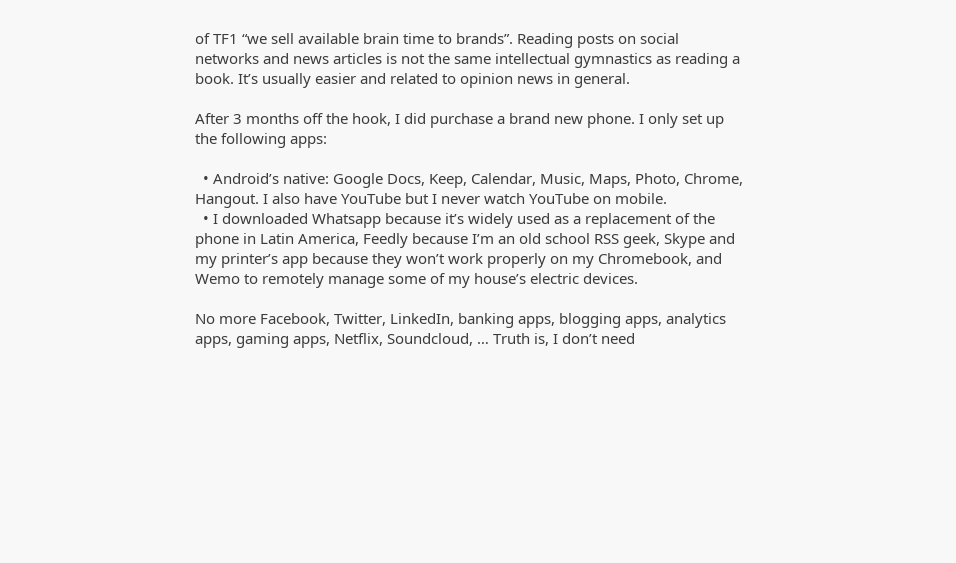of TF1 “we sell available brain time to brands”. Reading posts on social networks and news articles is not the same intellectual gymnastics as reading a book. It’s usually easier and related to opinion news in general.

After 3 months off the hook, I did purchase a brand new phone. I only set up the following apps:

  • Android’s native: Google Docs, Keep, Calendar, Music, Maps, Photo, Chrome, Hangout. I also have YouTube but I never watch YouTube on mobile.
  • I downloaded Whatsapp because it’s widely used as a replacement of the phone in Latin America, Feedly because I’m an old school RSS geek, Skype and my printer’s app because they won’t work properly on my Chromebook, and Wemo to remotely manage some of my house’s electric devices.

No more Facebook, Twitter, LinkedIn, banking apps, blogging apps, analytics apps, gaming apps, Netflix, Soundcloud, … Truth is, I don’t need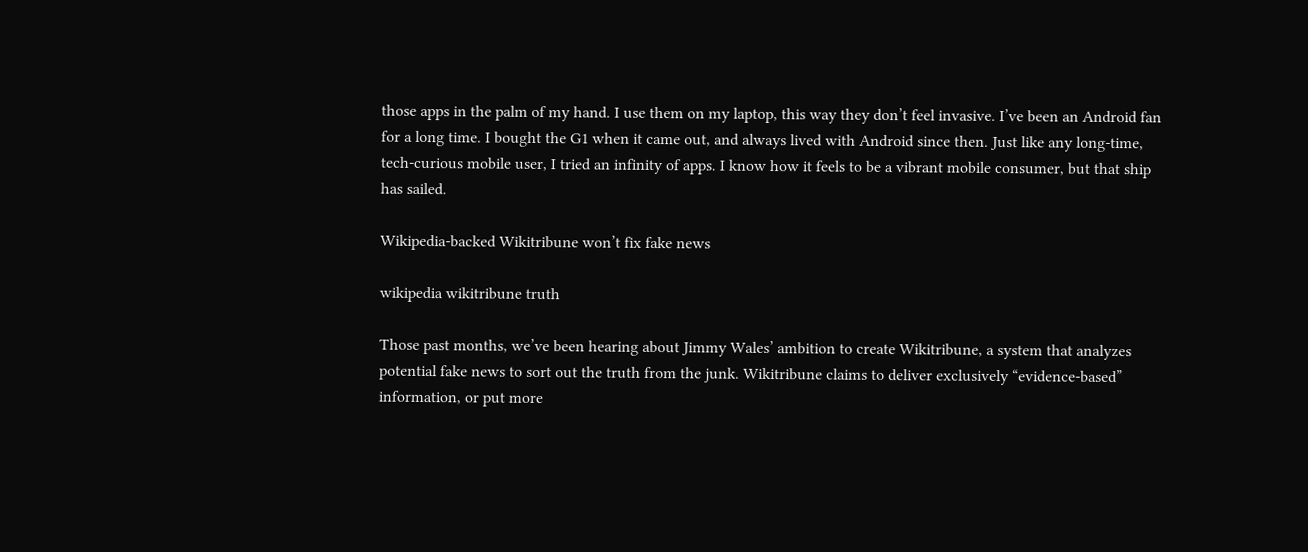those apps in the palm of my hand. I use them on my laptop, this way they don’t feel invasive. I’ve been an Android fan for a long time. I bought the G1 when it came out, and always lived with Android since then. Just like any long-time, tech-curious mobile user, I tried an infinity of apps. I know how it feels to be a vibrant mobile consumer, but that ship has sailed.

Wikipedia-backed Wikitribune won’t fix fake news

wikipedia wikitribune truth

Those past months, we’ve been hearing about Jimmy Wales’ ambition to create Wikitribune, a system that analyzes potential fake news to sort out the truth from the junk. Wikitribune claims to deliver exclusively “evidence-based” information, or put more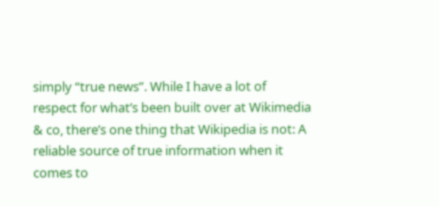simply “true news”. While I have a lot of respect for what’s been built over at Wikimedia & co, there’s one thing that Wikipedia is not: A reliable source of true information when it comes to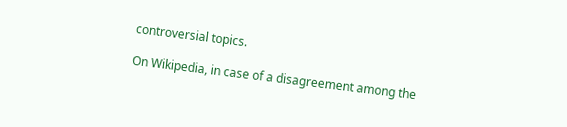controversial topics.

On Wikipedia, in case of a disagreement among the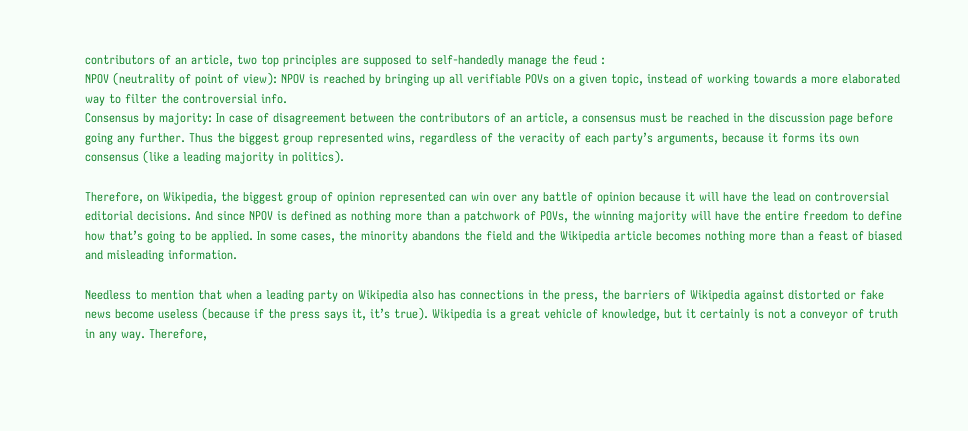contributors of an article, two top principles are supposed to self-handedly manage the feud :
NPOV (neutrality of point of view): NPOV is reached by bringing up all verifiable POVs on a given topic, instead of working towards a more elaborated way to filter the controversial info.
Consensus by majority: In case of disagreement between the contributors of an article, a consensus must be reached in the discussion page before going any further. Thus the biggest group represented wins, regardless of the veracity of each party’s arguments, because it forms its own consensus (like a leading majority in politics).

Therefore, on Wikipedia, the biggest group of opinion represented can win over any battle of opinion because it will have the lead on controversial editorial decisions. And since NPOV is defined as nothing more than a patchwork of POVs, the winning majority will have the entire freedom to define how that’s going to be applied. In some cases, the minority abandons the field and the Wikipedia article becomes nothing more than a feast of biased and misleading information.

Needless to mention that when a leading party on Wikipedia also has connections in the press, the barriers of Wikipedia against distorted or fake news become useless (because if the press says it, it’s true). Wikipedia is a great vehicle of knowledge, but it certainly is not a conveyor of truth in any way. Therefore,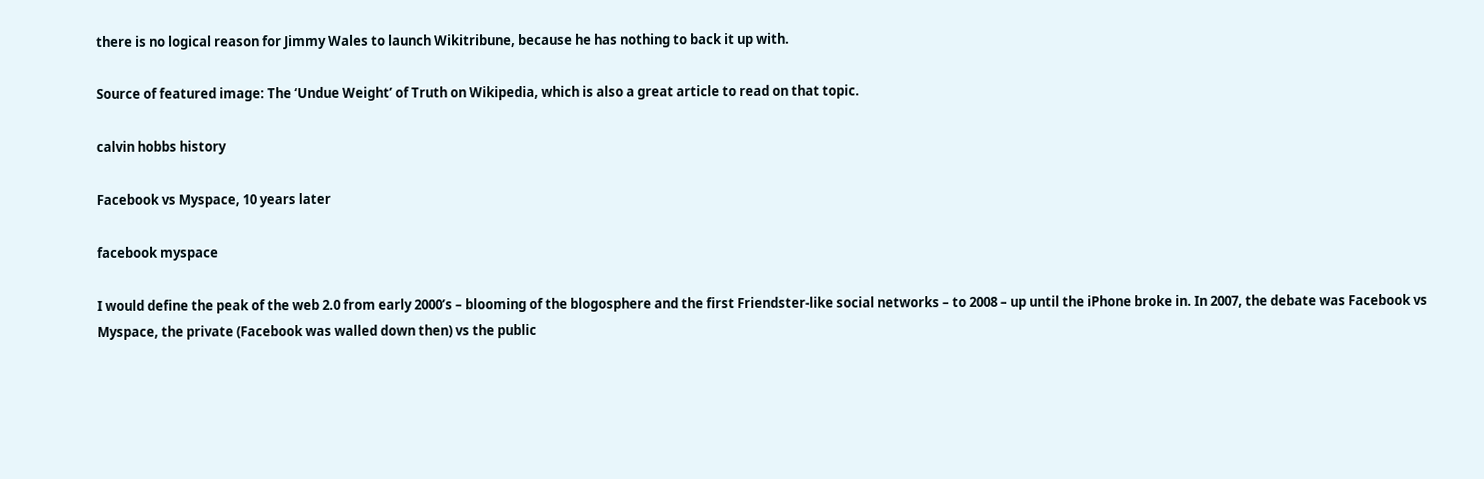there is no logical reason for Jimmy Wales to launch Wikitribune, because he has nothing to back it up with.

Source of featured image: The ‘Undue Weight’ of Truth on Wikipedia, which is also a great article to read on that topic.

calvin hobbs history

Facebook vs Myspace, 10 years later

facebook myspace

I would define the peak of the web 2.0 from early 2000’s – blooming of the blogosphere and the first Friendster-like social networks – to 2008 – up until the iPhone broke in. In 2007, the debate was Facebook vs Myspace, the private (Facebook was walled down then) vs the public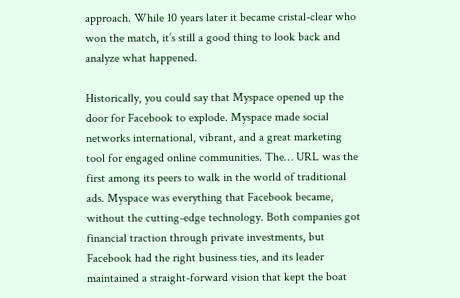approach. While 10 years later it became cristal-clear who won the match, it’s still a good thing to look back and analyze what happened.

Historically, you could say that Myspace opened up the door for Facebook to explode. Myspace made social networks international, vibrant, and a great marketing tool for engaged online communities. The… URL was the first among its peers to walk in the world of traditional ads. Myspace was everything that Facebook became, without the cutting-edge technology. Both companies got financial traction through private investments, but Facebook had the right business ties, and its leader maintained a straight-forward vision that kept the boat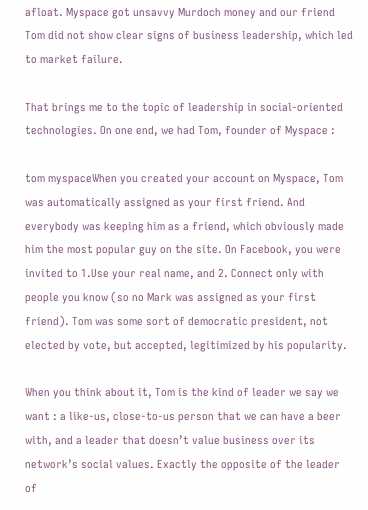afloat. Myspace got unsavvy Murdoch money and our friend Tom did not show clear signs of business leadership, which led to market failure.

That brings me to the topic of leadership in social-oriented technologies. On one end, we had Tom, founder of Myspace :

tom myspaceWhen you created your account on Myspace, Tom was automatically assigned as your first friend. And everybody was keeping him as a friend, which obviously made him the most popular guy on the site. On Facebook, you were invited to 1.Use your real name, and 2. Connect only with people you know (so no Mark was assigned as your first friend). Tom was some sort of democratic president, not elected by vote, but accepted, legitimized by his popularity.

When you think about it, Tom is the kind of leader we say we want : a like-us, close-to-us person that we can have a beer with, and a leader that doesn’t value business over its network’s social values. Exactly the opposite of the leader of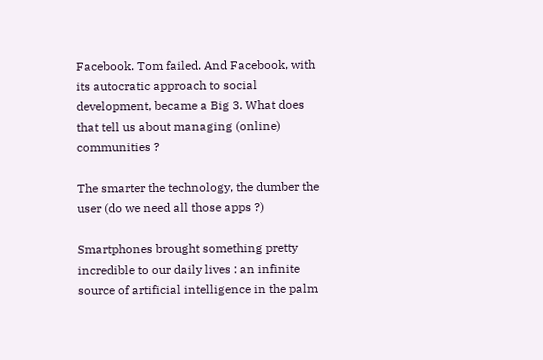Facebook. Tom failed. And Facebook, with its autocratic approach to social development, became a Big 3. What does that tell us about managing (online) communities ?

The smarter the technology, the dumber the user (do we need all those apps ?)

Smartphones brought something pretty incredible to our daily lives : an infinite source of artificial intelligence in the palm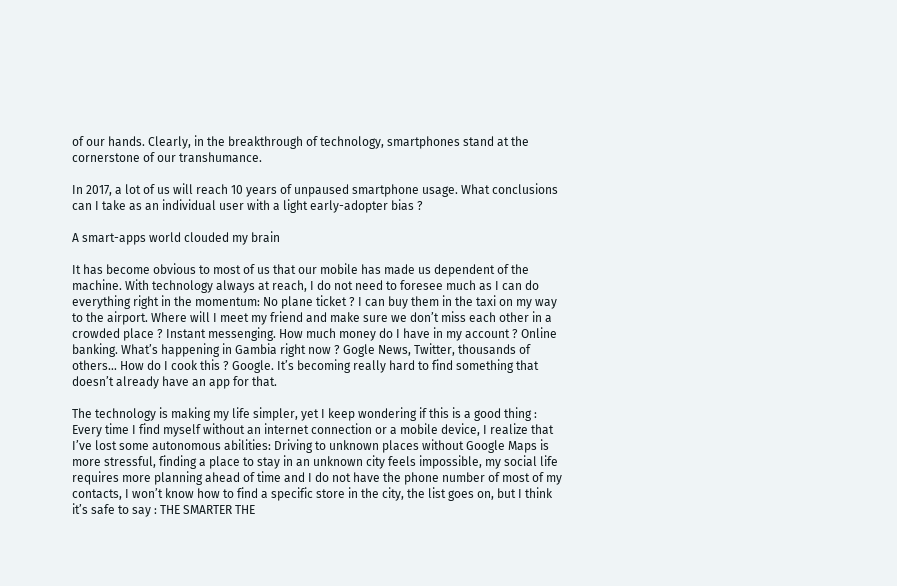of our hands. Clearly, in the breakthrough of technology, smartphones stand at the cornerstone of our transhumance.

In 2017, a lot of us will reach 10 years of unpaused smartphone usage. What conclusions can I take as an individual user with a light early-adopter bias ?

A smart-apps world clouded my brain

It has become obvious to most of us that our mobile has made us dependent of the machine. With technology always at reach, I do not need to foresee much as I can do everything right in the momentum: No plane ticket ? I can buy them in the taxi on my way to the airport. Where will I meet my friend and make sure we don’t miss each other in a crowded place ? Instant messenging. How much money do I have in my account ? Online banking. What’s happening in Gambia right now ? Gogle News, Twitter, thousands of others… How do I cook this ? Google. It’s becoming really hard to find something that doesn’t already have an app for that.

The technology is making my life simpler, yet I keep wondering if this is a good thing : Every time I find myself without an internet connection or a mobile device, I realize that I’ve lost some autonomous abilities: Driving to unknown places without Google Maps is more stressful, finding a place to stay in an unknown city feels impossible, my social life requires more planning ahead of time and I do not have the phone number of most of my contacts, I won’t know how to find a specific store in the city, the list goes on, but I think it’s safe to say : THE SMARTER THE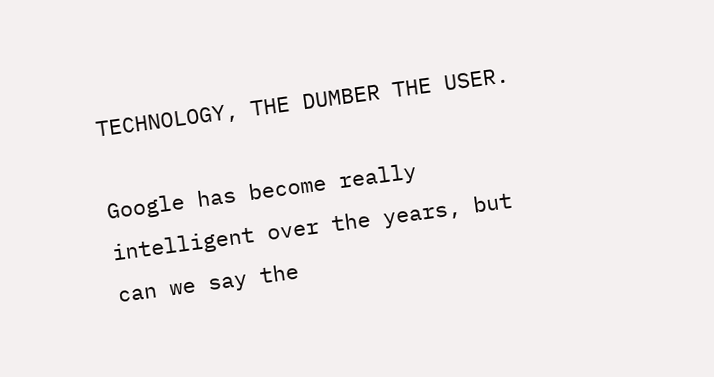TECHNOLOGY, THE DUMBER THE USER.

Google has become really intelligent over the years, but can we say the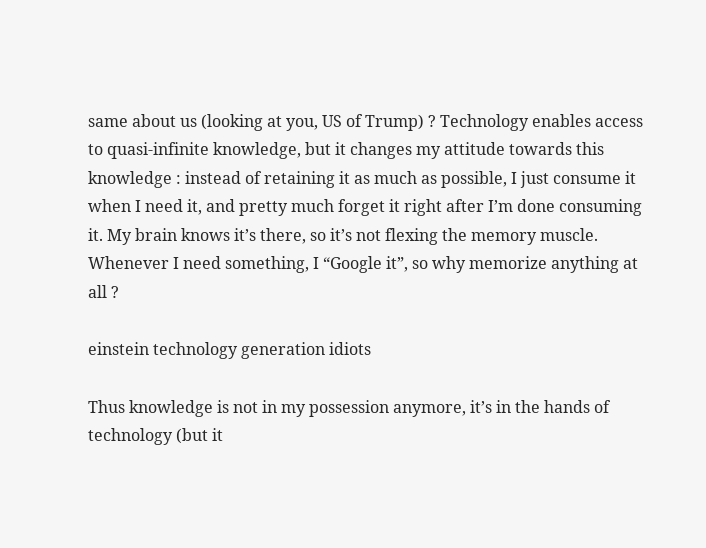same about us (looking at you, US of Trump) ? Technology enables access to quasi-infinite knowledge, but it changes my attitude towards this knowledge : instead of retaining it as much as possible, I just consume it when I need it, and pretty much forget it right after I’m done consuming it. My brain knows it’s there, so it’s not flexing the memory muscle. Whenever I need something, I “Google it”, so why memorize anything at all ?

einstein technology generation idiots

Thus knowledge is not in my possession anymore, it’s in the hands of technology (but it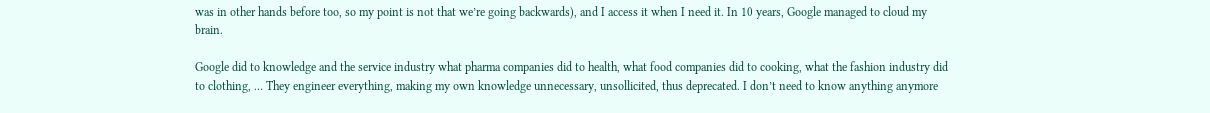was in other hands before too, so my point is not that we’re going backwards), and I access it when I need it. In 10 years, Google managed to cloud my brain.

Google did to knowledge and the service industry what pharma companies did to health, what food companies did to cooking, what the fashion industry did to clothing, … They engineer everything, making my own knowledge unnecessary, unsollicited, thus deprecated. I don’t need to know anything anymore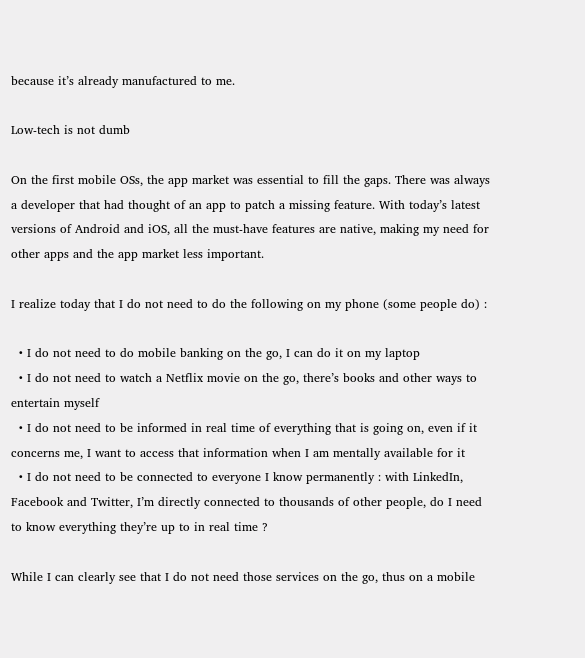because it’s already manufactured to me.

Low-tech is not dumb

On the first mobile OSs, the app market was essential to fill the gaps. There was always a developer that had thought of an app to patch a missing feature. With today’s latest versions of Android and iOS, all the must-have features are native, making my need for other apps and the app market less important.

I realize today that I do not need to do the following on my phone (some people do) :

  • I do not need to do mobile banking on the go, I can do it on my laptop
  • I do not need to watch a Netflix movie on the go, there’s books and other ways to entertain myself
  • I do not need to be informed in real time of everything that is going on, even if it concerns me, I want to access that information when I am mentally available for it
  • I do not need to be connected to everyone I know permanently : with LinkedIn, Facebook and Twitter, I’m directly connected to thousands of other people, do I need to know everything they’re up to in real time ?

While I can clearly see that I do not need those services on the go, thus on a mobile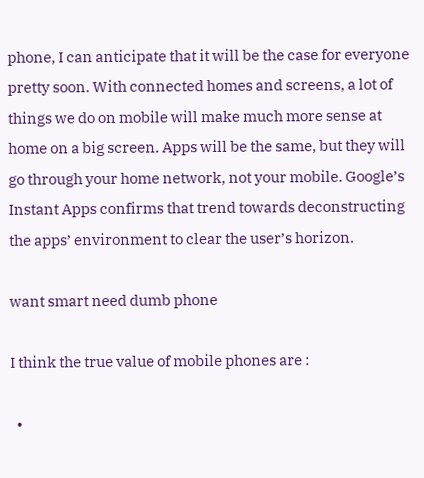phone, I can anticipate that it will be the case for everyone pretty soon. With connected homes and screens, a lot of things we do on mobile will make much more sense at home on a big screen. Apps will be the same, but they will go through your home network, not your mobile. Google’s Instant Apps confirms that trend towards deconstructing the apps’ environment to clear the user’s horizon.

want smart need dumb phone

I think the true value of mobile phones are :

  •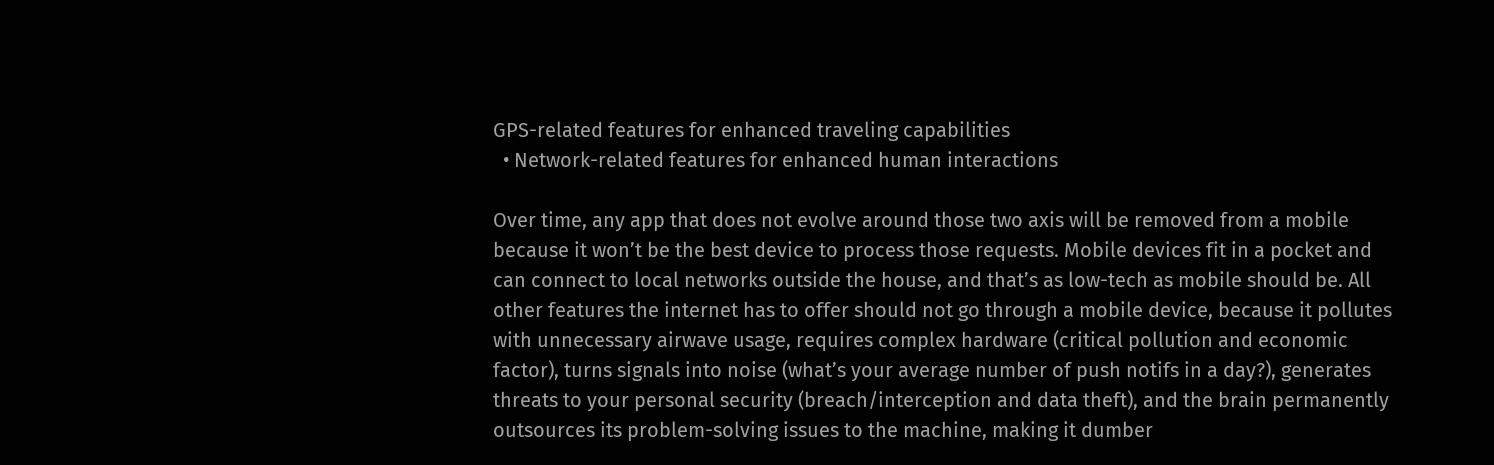GPS-related features for enhanced traveling capabilities
  • Network-related features for enhanced human interactions

Over time, any app that does not evolve around those two axis will be removed from a mobile because it won’t be the best device to process those requests. Mobile devices fit in a pocket and can connect to local networks outside the house, and that’s as low-tech as mobile should be. All other features the internet has to offer should not go through a mobile device, because it pollutes with unnecessary airwave usage, requires complex hardware (critical pollution and economic factor), turns signals into noise (what’s your average number of push notifs in a day?), generates threats to your personal security (breach/interception and data theft), and the brain permanently outsources its problem-solving issues to the machine, making it dumber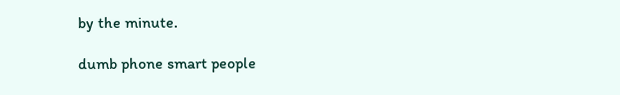by the minute.

dumb phone smart people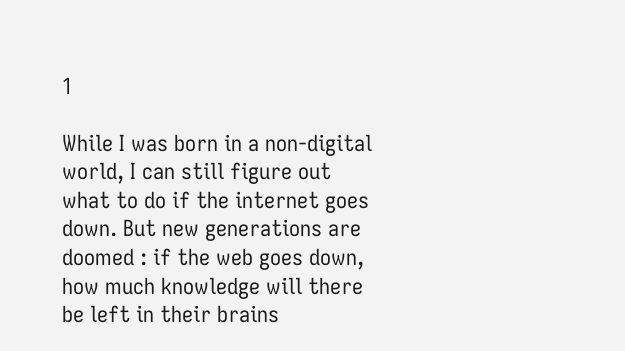1

While I was born in a non-digital world, I can still figure out what to do if the internet goes down. But new generations are doomed : if the web goes down, how much knowledge will there be left in their brains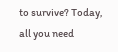to survive? Today, all you need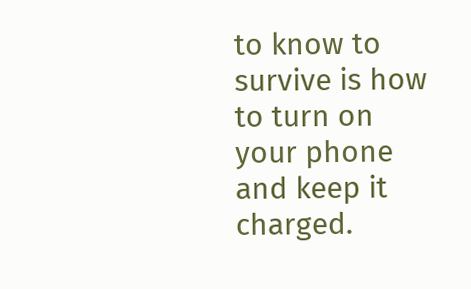to know to survive is how to turn on your phone and keep it charged.